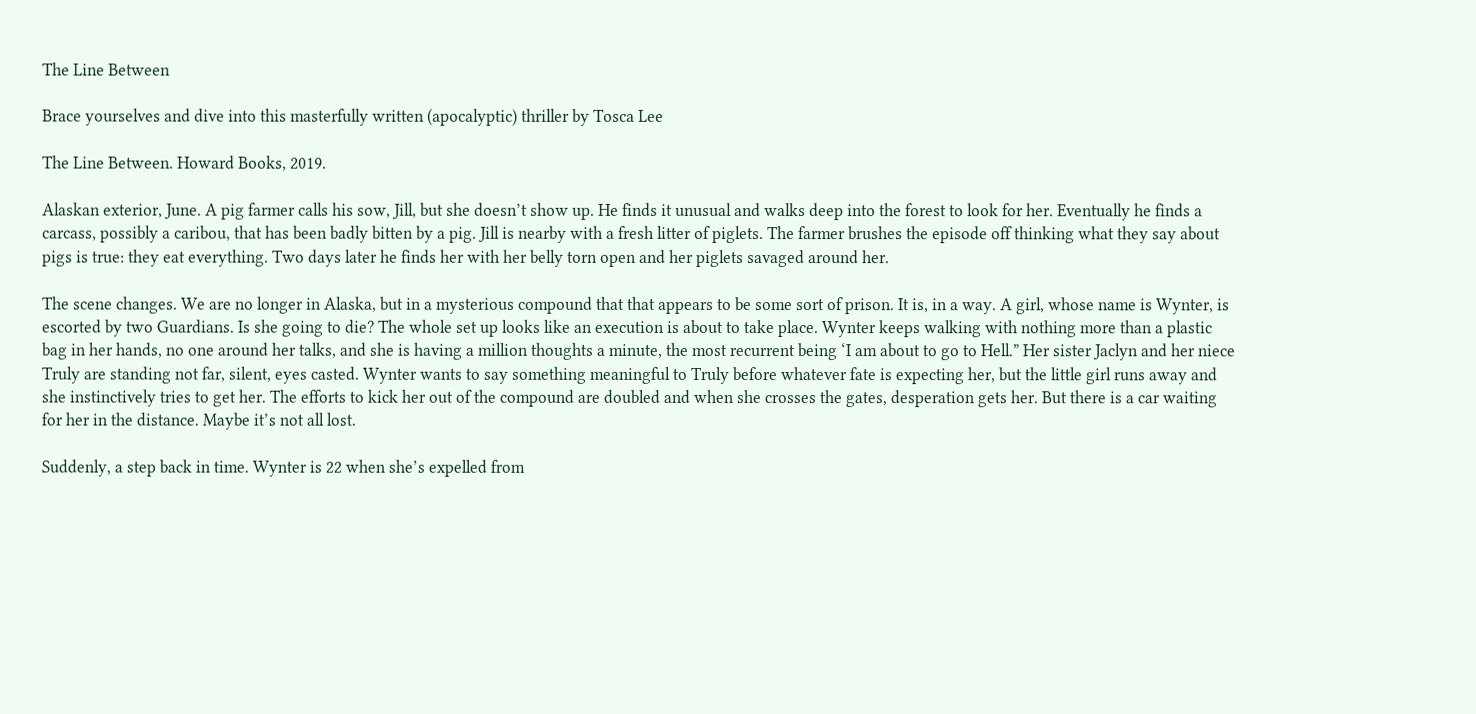The Line Between

Brace yourselves and dive into this masterfully written (apocalyptic) thriller by Tosca Lee

The Line Between. Howard Books, 2019.

Alaskan exterior, June. A pig farmer calls his sow, Jill, but she doesn’t show up. He finds it unusual and walks deep into the forest to look for her. Eventually he finds a carcass, possibly a caribou, that has been badly bitten by a pig. Jill is nearby with a fresh litter of piglets. The farmer brushes the episode off thinking what they say about pigs is true: they eat everything. Two days later he finds her with her belly torn open and her piglets savaged around her.

The scene changes. We are no longer in Alaska, but in a mysterious compound that that appears to be some sort of prison. It is, in a way. A girl, whose name is Wynter, is escorted by two Guardians. Is she going to die? The whole set up looks like an execution is about to take place. Wynter keeps walking with nothing more than a plastic bag in her hands, no one around her talks, and she is having a million thoughts a minute, the most recurrent being ‘I am about to go to Hell.” Her sister Jaclyn and her niece Truly are standing not far, silent, eyes casted. Wynter wants to say something meaningful to Truly before whatever fate is expecting her, but the little girl runs away and she instinctively tries to get her. The efforts to kick her out of the compound are doubled and when she crosses the gates, desperation gets her. But there is a car waiting for her in the distance. Maybe it’s not all lost.

Suddenly, a step back in time. Wynter is 22 when she’s expelled from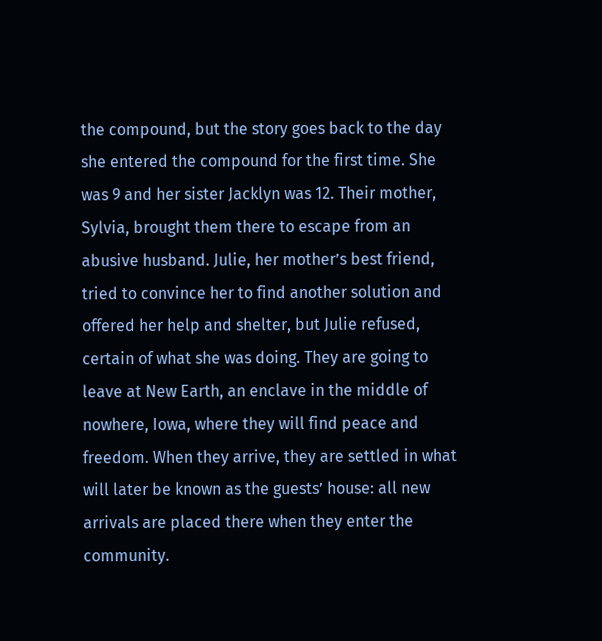the compound, but the story goes back to the day she entered the compound for the first time. She was 9 and her sister Jacklyn was 12. Their mother, Sylvia, brought them there to escape from an abusive husband. Julie, her mother’s best friend, tried to convince her to find another solution and offered her help and shelter, but Julie refused, certain of what she was doing. They are going to leave at New Earth, an enclave in the middle of nowhere, Iowa, where they will find peace and freedom. When they arrive, they are settled in what will later be known as the guests’ house: all new arrivals are placed there when they enter the community.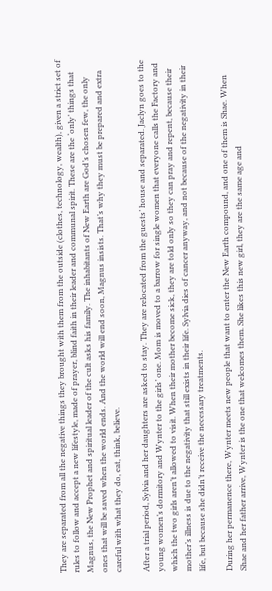They are separated from all the negative things they brought with them from the outside (clothes, technology, wealth), given a strict set of rules to follow and accept a new lifestyle, made of prayer, blind faith in their leader and communal spirit. These are the ‘only’ things that Magnus, the New Prophet and spiritual leader of the cult asks his family. The inhabitants of New Earth are God’s chosen few, the only ones that will be saved when the world ends. And the world will end soon, Magnus insists. That’s why they must be prepared and extra careful with what they do, eat, think, believe.

After a trial period, Sylvia and her daughters are asked to stay. They are relocated from the guests’ house and separated. Jaclyn goes to the young women’s dormitory and Wynter to the girls’ one. Mom is moved to a barrow for single women that everyone calls the Factory and which the two girls aren’t allowed to visit. When their mother become sick, they are told only so they can pray and repent, because their mother’s illness is due to the negativity that still exists in their life. Sylvia dies of cancer anyway, and not because of the negativity in their life, but because she didn’t receive the necessary treatments.

During her permanence there, Wynter meets new people that want to enter the New Earth compound, and one of them is Shae. When Shae and her father arrive, Wynter is the one that welcomes them. She likes this new girl, they are the same age and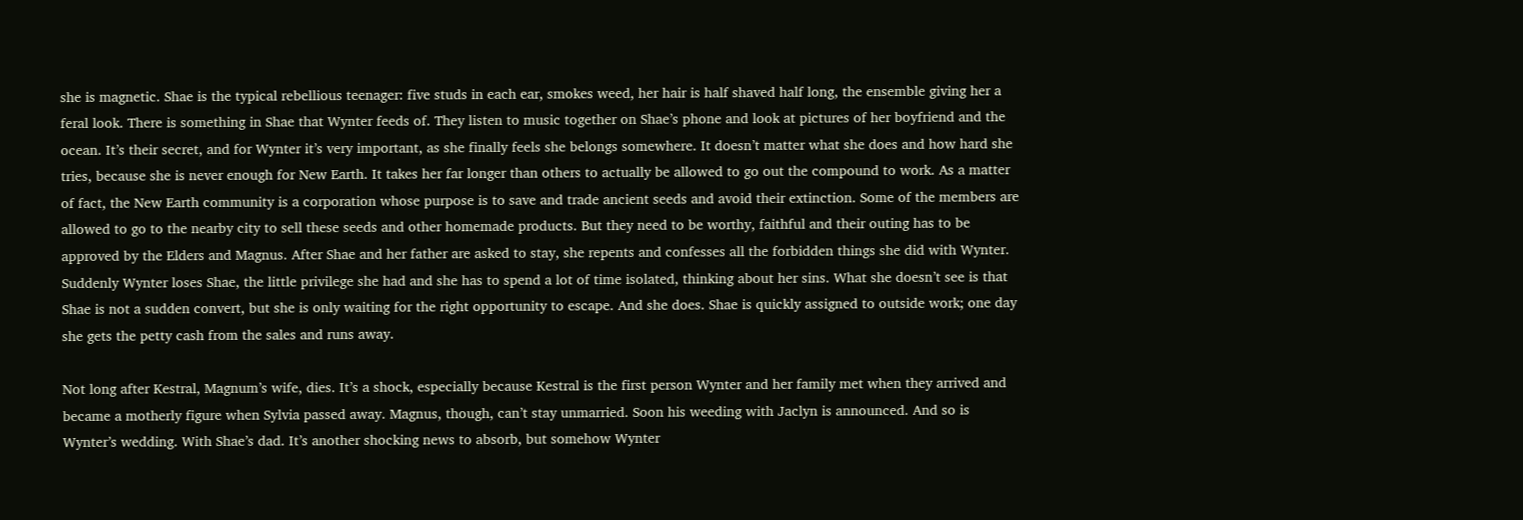she is magnetic. Shae is the typical rebellious teenager: five studs in each ear, smokes weed, her hair is half shaved half long, the ensemble giving her a feral look. There is something in Shae that Wynter feeds of. They listen to music together on Shae’s phone and look at pictures of her boyfriend and the ocean. It’s their secret, and for Wynter it’s very important, as she finally feels she belongs somewhere. It doesn’t matter what she does and how hard she tries, because she is never enough for New Earth. It takes her far longer than others to actually be allowed to go out the compound to work. As a matter of fact, the New Earth community is a corporation whose purpose is to save and trade ancient seeds and avoid their extinction. Some of the members are allowed to go to the nearby city to sell these seeds and other homemade products. But they need to be worthy, faithful and their outing has to be approved by the Elders and Magnus. After Shae and her father are asked to stay, she repents and confesses all the forbidden things she did with Wynter. Suddenly Wynter loses Shae, the little privilege she had and she has to spend a lot of time isolated, thinking about her sins. What she doesn’t see is that Shae is not a sudden convert, but she is only waiting for the right opportunity to escape. And she does. Shae is quickly assigned to outside work; one day she gets the petty cash from the sales and runs away.

Not long after Kestral, Magnum’s wife, dies. It’s a shock, especially because Kestral is the first person Wynter and her family met when they arrived and became a motherly figure when Sylvia passed away. Magnus, though, can’t stay unmarried. Soon his weeding with Jaclyn is announced. And so is Wynter’s wedding. With Shae’s dad. It’s another shocking news to absorb, but somehow Wynter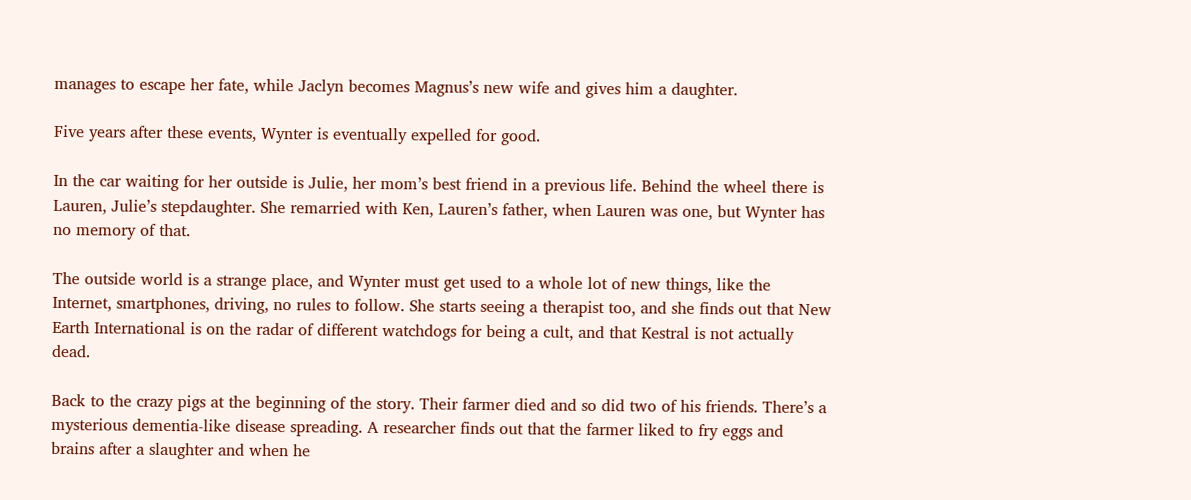manages to escape her fate, while Jaclyn becomes Magnus’s new wife and gives him a daughter.

Five years after these events, Wynter is eventually expelled for good.

In the car waiting for her outside is Julie, her mom’s best friend in a previous life. Behind the wheel there is Lauren, Julie’s stepdaughter. She remarried with Ken, Lauren’s father, when Lauren was one, but Wynter has no memory of that.

The outside world is a strange place, and Wynter must get used to a whole lot of new things, like the Internet, smartphones, driving, no rules to follow. She starts seeing a therapist too, and she finds out that New Earth International is on the radar of different watchdogs for being a cult, and that Kestral is not actually dead.

Back to the crazy pigs at the beginning of the story. Their farmer died and so did two of his friends. There’s a mysterious dementia-like disease spreading. A researcher finds out that the farmer liked to fry eggs and brains after a slaughter and when he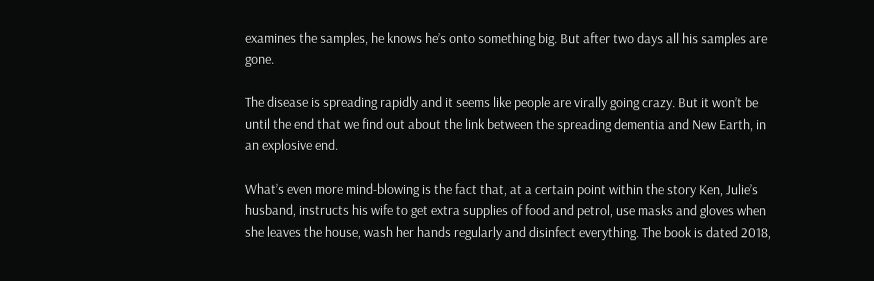examines the samples, he knows he’s onto something big. But after two days all his samples are gone.

The disease is spreading rapidly and it seems like people are virally going crazy. But it won’t be until the end that we find out about the link between the spreading dementia and New Earth, in an explosive end.

What’s even more mind-blowing is the fact that, at a certain point within the story Ken, Julie’s husband, instructs his wife to get extra supplies of food and petrol, use masks and gloves when she leaves the house, wash her hands regularly and disinfect everything. The book is dated 2018,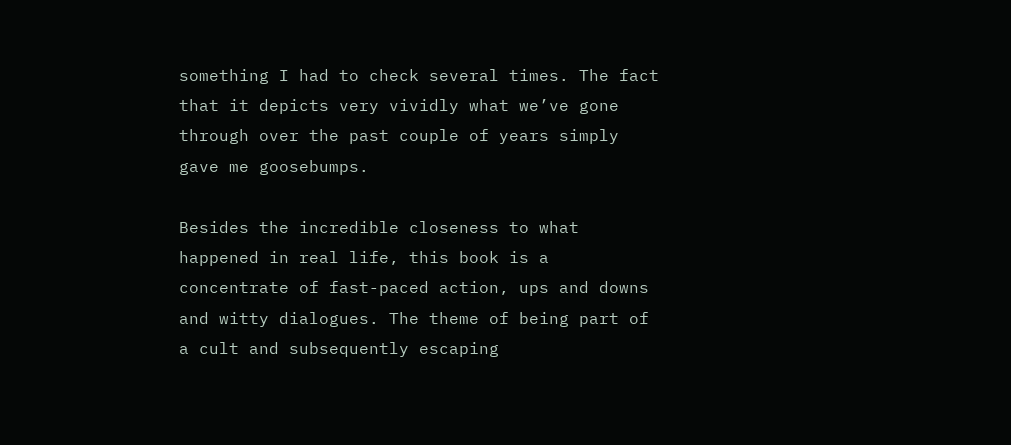something I had to check several times. The fact that it depicts very vividly what we’ve gone through over the past couple of years simply gave me goosebumps.

Besides the incredible closeness to what happened in real life, this book is a concentrate of fast-paced action, ups and downs and witty dialogues. The theme of being part of a cult and subsequently escaping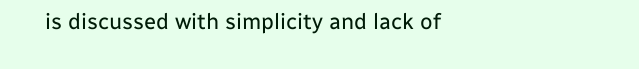is discussed with simplicity and lack of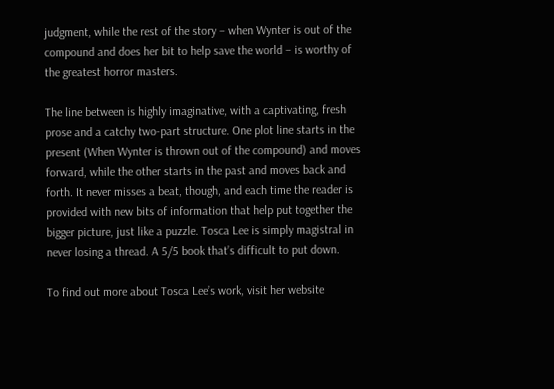judgment, while the rest of the story – when Wynter is out of the compound and does her bit to help save the world – is worthy of the greatest horror masters.

The line between is highly imaginative, with a captivating, fresh prose and a catchy two-part structure. One plot line starts in the present (When Wynter is thrown out of the compound) and moves forward, while the other starts in the past and moves back and forth. It never misses a beat, though, and each time the reader is provided with new bits of information that help put together the bigger picture, just like a puzzle. Tosca Lee is simply magistral in never losing a thread. A 5/5 book that’s difficult to put down.

To find out more about Tosca Lee’s work, visit her website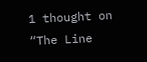1 thought on “The Line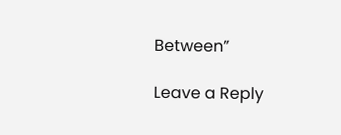Between”

Leave a Reply